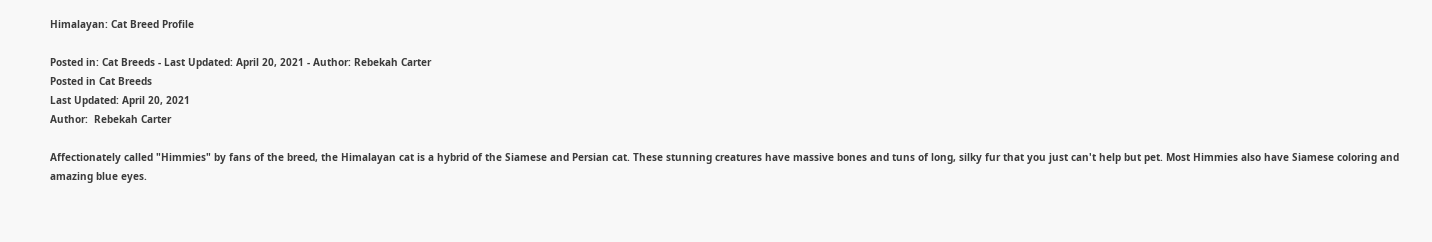Himalayan: Cat Breed Profile

Posted in: Cat Breeds - Last Updated: April 20, 2021 - Author: Rebekah Carter
Posted in Cat Breeds
Last Updated: April 20, 2021
Author:  Rebekah Carter

Affectionately called "Himmies" by fans of the breed, the Himalayan cat is a hybrid of the Siamese and Persian cat. These stunning creatures have massive bones and tuns of long, silky fur that you just can't help but pet. Most Himmies also have Siamese coloring and amazing blue eyes.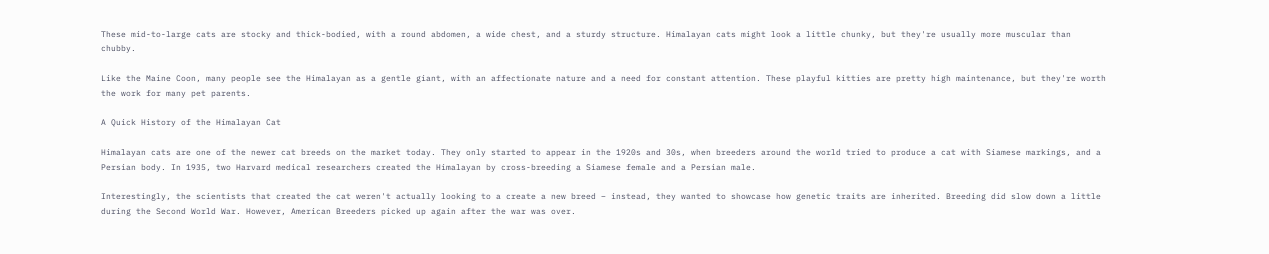These mid-to-large cats are stocky and thick-bodied, with a round abdomen, a wide chest, and a sturdy structure. Himalayan cats might look a little chunky, but they're usually more muscular than chubby.

Like the Maine Coon, many people see the Himalayan as a gentle giant, with an affectionate nature and a need for constant attention. These playful kitties are pretty high maintenance, but they're worth the work for many pet parents.

A Quick History of the Himalayan Cat

Himalayan cats are one of the newer cat breeds on the market today. They only started to appear in the 1920s and 30s, when breeders around the world tried to produce a cat with Siamese markings, and a Persian body. In 1935, two Harvard medical researchers created the Himalayan by cross-breeding a Siamese female and a Persian male.

Interestingly, the scientists that created the cat weren't actually looking to a create a new breed – instead, they wanted to showcase how genetic traits are inherited. Breeding did slow down a little during the Second World War. However, American Breeders picked up again after the war was over.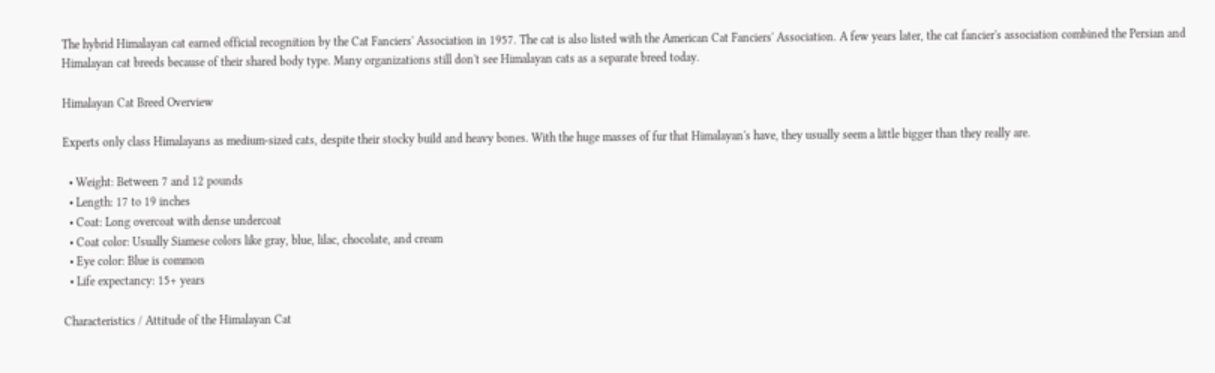The hybrid Himalayan cat earned official recognition by the Cat Fanciers' Association in 1957. The cat is also listed with the American Cat Fanciers' Association. A few years later, the cat fancier's association combined the Persian and Himalayan cat breeds because of their shared body type. Many organizations still don't see Himalayan cats as a separate breed today.

Himalayan Cat Breed Overview

Experts only class Himalayans as medium-sized cats, despite their stocky build and heavy bones. With the huge masses of fur that Himalayan's have, they usually seem a little bigger than they really are.

  • Weight: Between 7 and 12 pounds
  • Length: 17 to 19 inches
  • Coat: Long overcoat with dense undercoat
  • Coat color: Usually Siamese colors like gray, blue, lilac, chocolate, and cream
  • Eye color: Blue is common
  • Life expectancy: 15+ years

Characteristics / Attitude of the Himalayan Cat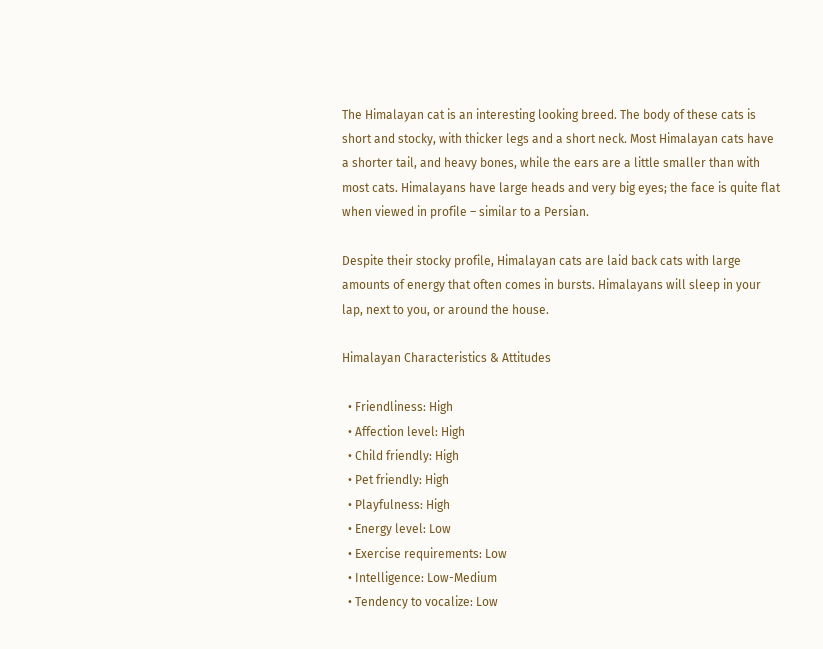The Himalayan cat is an interesting looking breed. The body of these cats is short and stocky, with thicker legs and a short neck. Most Himalayan cats have a shorter tail, and heavy bones, while the ears are a little smaller than with most cats. Himalayans have large heads and very big eyes; the face is quite flat when viewed in profile – similar to a Persian.

Despite their stocky profile, Himalayan cats are laid back cats with large amounts of energy that often comes in bursts. Himalayans will sleep in your lap, next to you, or around the house.

Himalayan Characteristics & Attitudes

  • Friendliness: High
  • Affection level: High
  • Child friendly: High
  • Pet friendly: High
  • Playfulness: High
  • Energy level: Low
  • Exercise requirements: Low
  • Intelligence: Low-Medium
  • Tendency to vocalize: Low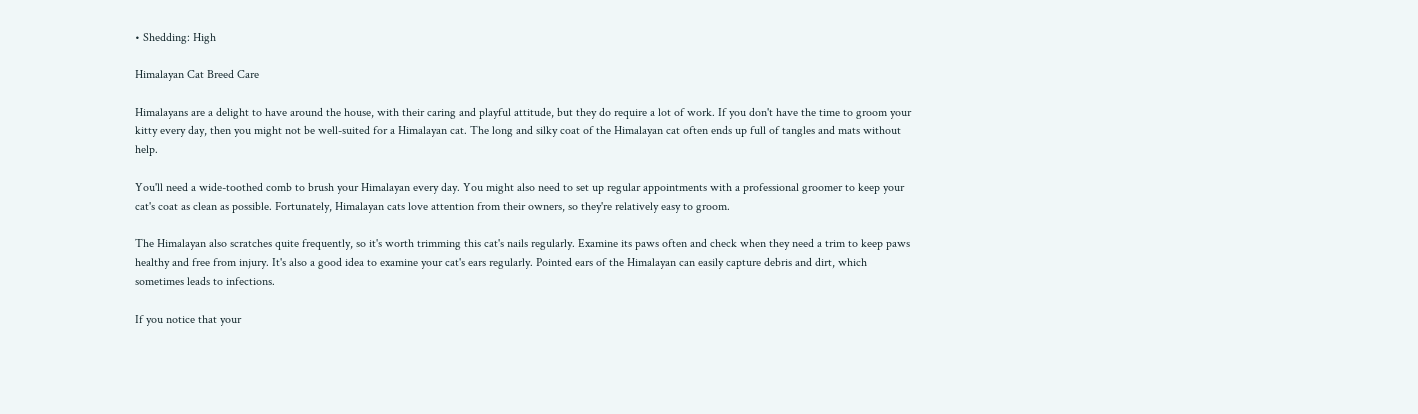• Shedding: High

Himalayan Cat Breed Care

Himalayans are a delight to have around the house, with their caring and playful attitude, but they do require a lot of work. If you don't have the time to groom your kitty every day, then you might not be well-suited for a Himalayan cat. The long and silky coat of the Himalayan cat often ends up full of tangles and mats without help.

You'll need a wide-toothed comb to brush your Himalayan every day. You might also need to set up regular appointments with a professional groomer to keep your cat's coat as clean as possible. Fortunately, Himalayan cats love attention from their owners, so they're relatively easy to groom.

The Himalayan also scratches quite frequently, so it's worth trimming this cat's nails regularly. Examine its paws often and check when they need a trim to keep paws healthy and free from injury. It's also a good idea to examine your cat's ears regularly. Pointed ears of the Himalayan can easily capture debris and dirt, which sometimes leads to infections.

If you notice that your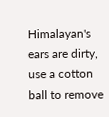Himalayan's ears are dirty, use a cotton ball to remove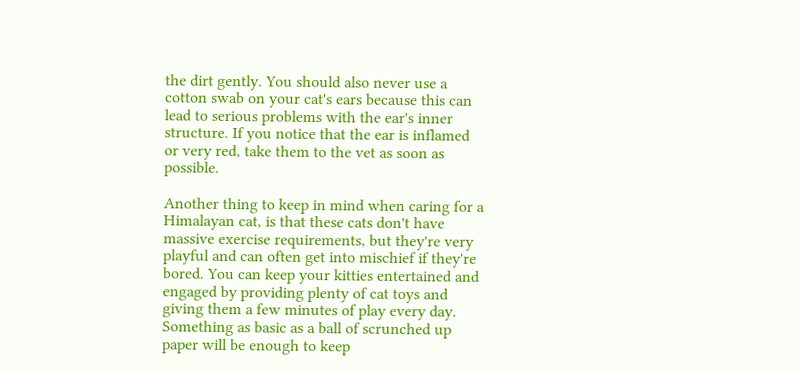the dirt gently. You should also never use a cotton swab on your cat's ears because this can lead to serious problems with the ear's inner structure. If you notice that the ear is inflamed or very red, take them to the vet as soon as possible.

Another thing to keep in mind when caring for a Himalayan cat, is that these cats don't have massive exercise requirements, but they're very playful and can often get into mischief if they're bored. You can keep your kitties entertained and engaged by providing plenty of cat toys and giving them a few minutes of play every day. Something as basic as a ball of scrunched up paper will be enough to keep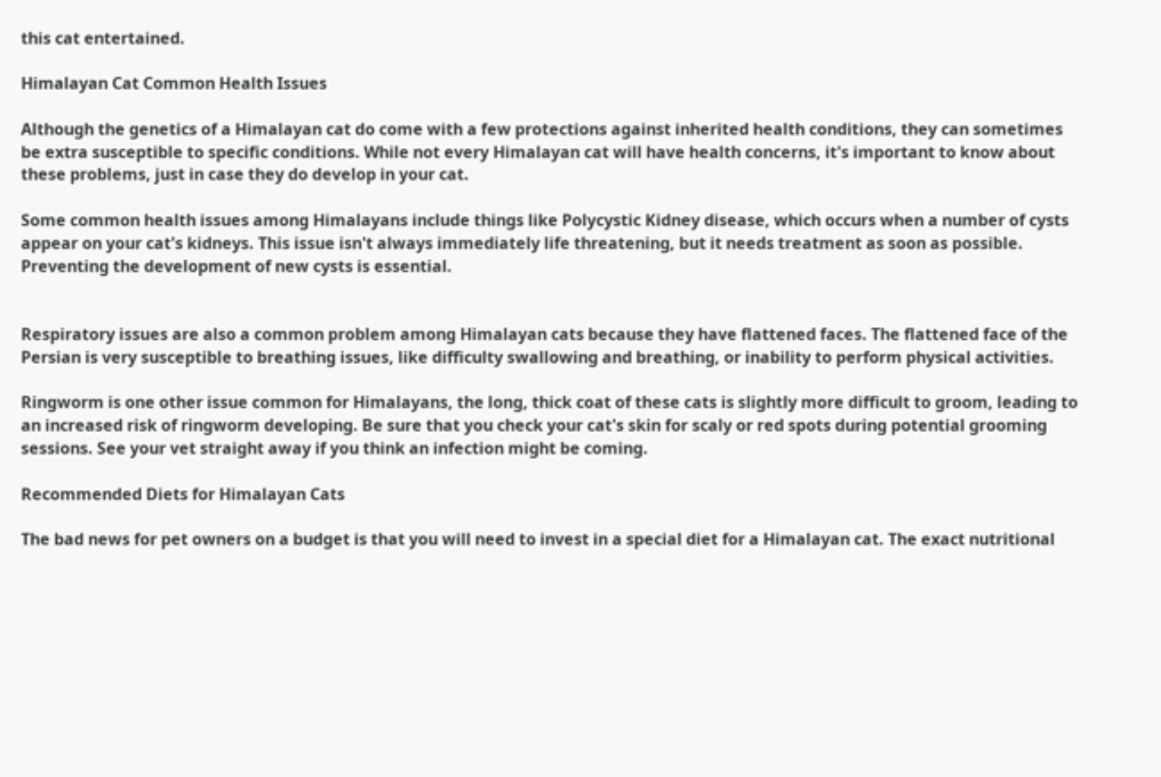this cat entertained.

Himalayan Cat Common Health Issues

Although the genetics of a Himalayan cat do come with a few protections against inherited health conditions, they can sometimes be extra susceptible to specific conditions. While not every Himalayan cat will have health concerns, it's important to know about these problems, just in case they do develop in your cat.

Some common health issues among Himalayans include things like Polycystic Kidney disease, which occurs when a number of cysts appear on your cat's kidneys. This issue isn't always immediately life threatening, but it needs treatment as soon as possible. Preventing the development of new cysts is essential.


Respiratory issues are also a common problem among Himalayan cats because they have flattened faces. The flattened face of the Persian is very susceptible to breathing issues, like difficulty swallowing and breathing, or inability to perform physical activities.

Ringworm is one other issue common for Himalayans, the long, thick coat of these cats is slightly more difficult to groom, leading to an increased risk of ringworm developing. Be sure that you check your cat's skin for scaly or red spots during potential grooming sessions. See your vet straight away if you think an infection might be coming.

Recommended Diets for Himalayan Cats

The bad news for pet owners on a budget is that you will need to invest in a special diet for a Himalayan cat. The exact nutritional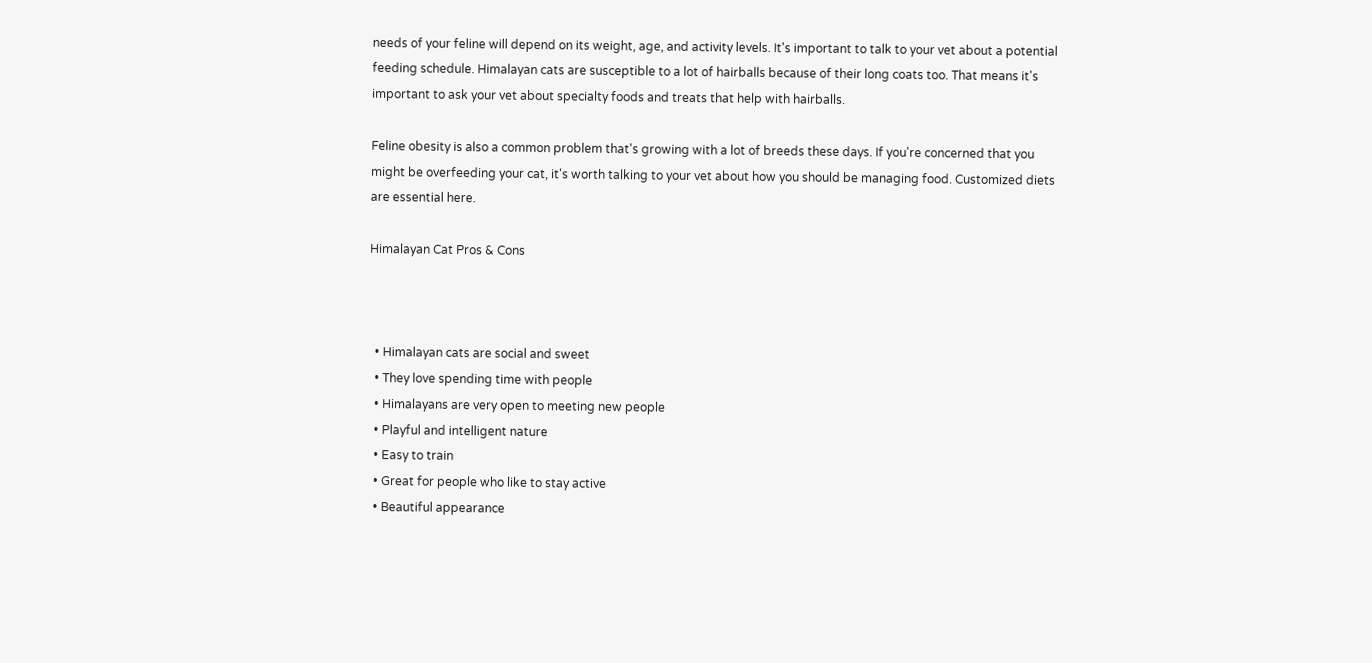needs of your feline will depend on its weight, age, and activity levels. It's important to talk to your vet about a potential feeding schedule. Himalayan cats are susceptible to a lot of hairballs because of their long coats too. That means it's important to ask your vet about specialty foods and treats that help with hairballs.

Feline obesity is also a common problem that's growing with a lot of breeds these days. If you're concerned that you might be overfeeding your cat, it's worth talking to your vet about how you should be managing food. Customized diets are essential here.

Himalayan Cat Pros & Cons



  • Himalayan cats are social and sweet
  • They love spending time with people
  • Himalayans are very open to meeting new people
  • Playful and intelligent nature
  • Easy to train
  • Great for people who like to stay active
  • Beautiful appearance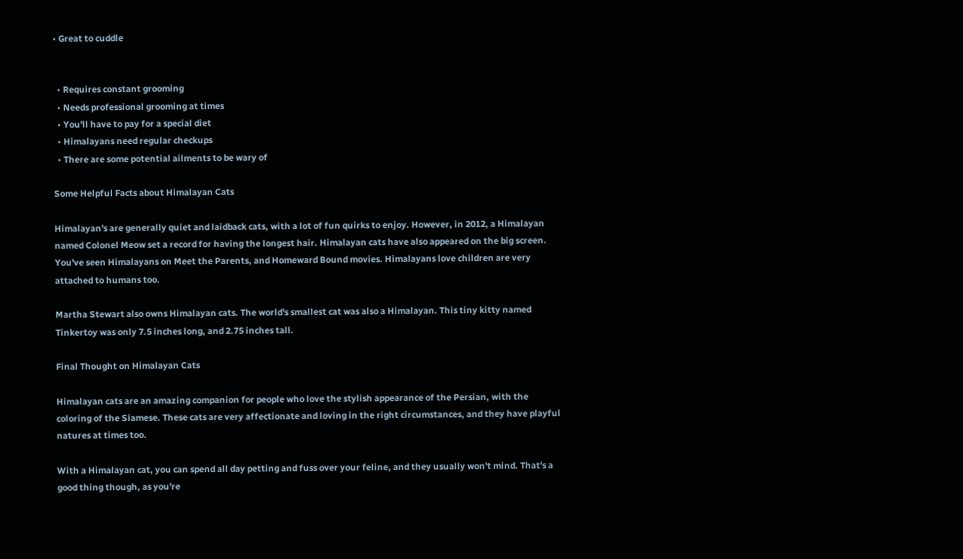• Great to cuddle


  • Requires constant grooming
  • Needs professional grooming at times
  • You'll have to pay for a special diet
  • Himalayans need regular checkups
  • There are some potential ailments to be wary of

Some Helpful Facts about Himalayan Cats

Himalayan's are generally quiet and laidback cats, with a lot of fun quirks to enjoy. However, in 2012, a Himalayan named Colonel Meow set a record for having the longest hair. Himalayan cats have also appeared on the big screen. You've seen Himalayans on Meet the Parents, and Homeward Bound movies. Himalayans love children are very attached to humans too.

Martha Stewart also owns Himalayan cats. The world's smallest cat was also a Himalayan. This tiny kitty named Tinkertoy was only 7.5 inches long, and 2.75 inches tall.

Final Thought on Himalayan Cats

Himalayan cats are an amazing companion for people who love the stylish appearance of the Persian, with the coloring of the Siamese. These cats are very affectionate and loving in the right circumstances, and they have playful natures at times too.

With a Himalayan cat, you can spend all day petting and fuss over your feline, and they usually won't mind. That's a good thing though, as you're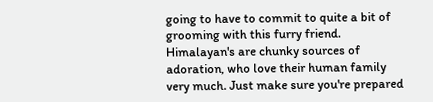going to have to commit to quite a bit of grooming with this furry friend. Himalayan's are chunky sources of adoration, who love their human family very much. Just make sure you're prepared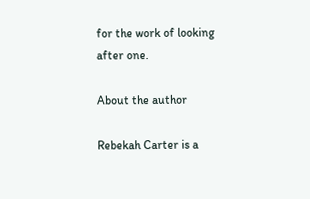for the work of looking after one.

About the author

Rebekah Carter is a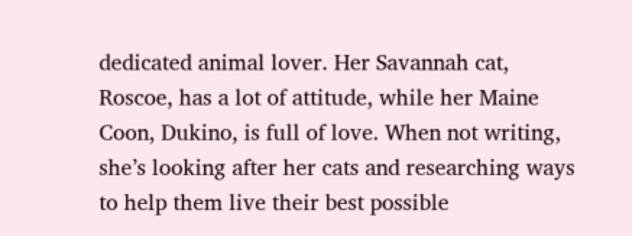dedicated animal lover. Her Savannah cat, Roscoe, has a lot of attitude, while her Maine Coon, Dukino, is full of love. When not writing, she’s looking after her cats and researching ways to help them live their best possible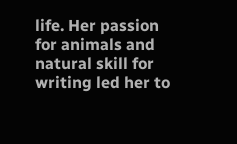life. Her passion for animals and natural skill for writing led her to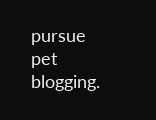pursue pet blogging.